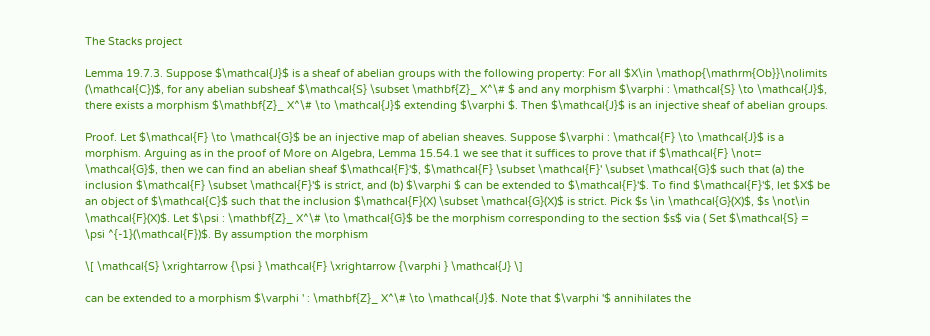The Stacks project

Lemma 19.7.3. Suppose $\mathcal{J}$ is a sheaf of abelian groups with the following property: For all $X\in \mathop{\mathrm{Ob}}\nolimits (\mathcal{C})$, for any abelian subsheaf $\mathcal{S} \subset \mathbf{Z}_ X^\# $ and any morphism $\varphi : \mathcal{S} \to \mathcal{J}$, there exists a morphism $\mathbf{Z}_ X^\# \to \mathcal{J}$ extending $\varphi $. Then $\mathcal{J}$ is an injective sheaf of abelian groups.

Proof. Let $\mathcal{F} \to \mathcal{G}$ be an injective map of abelian sheaves. Suppose $\varphi : \mathcal{F} \to \mathcal{J}$ is a morphism. Arguing as in the proof of More on Algebra, Lemma 15.54.1 we see that it suffices to prove that if $\mathcal{F} \not= \mathcal{G}$, then we can find an abelian sheaf $\mathcal{F}'$, $\mathcal{F} \subset \mathcal{F}' \subset \mathcal{G}$ such that (a) the inclusion $\mathcal{F} \subset \mathcal{F}'$ is strict, and (b) $\varphi $ can be extended to $\mathcal{F}'$. To find $\mathcal{F}'$, let $X$ be an object of $\mathcal{C}$ such that the inclusion $\mathcal{F}(X) \subset \mathcal{G}(X)$ is strict. Pick $s \in \mathcal{G}(X)$, $s \not\in \mathcal{F}(X)$. Let $\psi : \mathbf{Z}_ X^\# \to \mathcal{G}$ be the morphism corresponding to the section $s$ via ( Set $\mathcal{S} = \psi ^{-1}(\mathcal{F})$. By assumption the morphism

\[ \mathcal{S} \xrightarrow {\psi } \mathcal{F} \xrightarrow {\varphi } \mathcal{J} \]

can be extended to a morphism $\varphi ' : \mathbf{Z}_ X^\# \to \mathcal{J}$. Note that $\varphi '$ annihilates the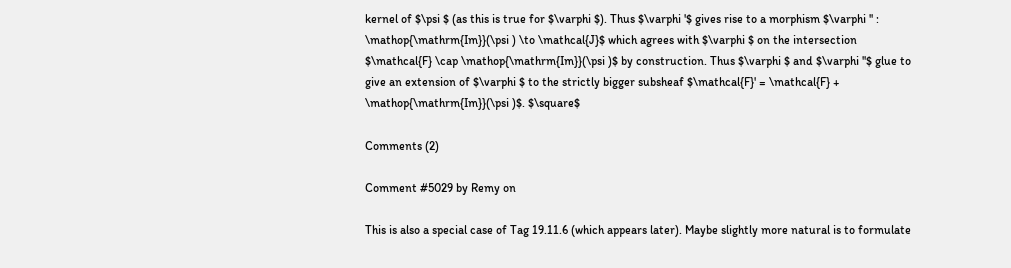kernel of $\psi $ (as this is true for $\varphi $). Thus $\varphi '$ gives rise to a morphism $\varphi '' : \mathop{\mathrm{Im}}(\psi ) \to \mathcal{J}$ which agrees with $\varphi $ on the intersection $\mathcal{F} \cap \mathop{\mathrm{Im}}(\psi )$ by construction. Thus $\varphi $ and $\varphi ''$ glue to give an extension of $\varphi $ to the strictly bigger subsheaf $\mathcal{F}' = \mathcal{F} + \mathop{\mathrm{Im}}(\psi )$. $\square$

Comments (2)

Comment #5029 by Remy on

This is also a special case of Tag 19.11.6 (which appears later). Maybe slightly more natural is to formulate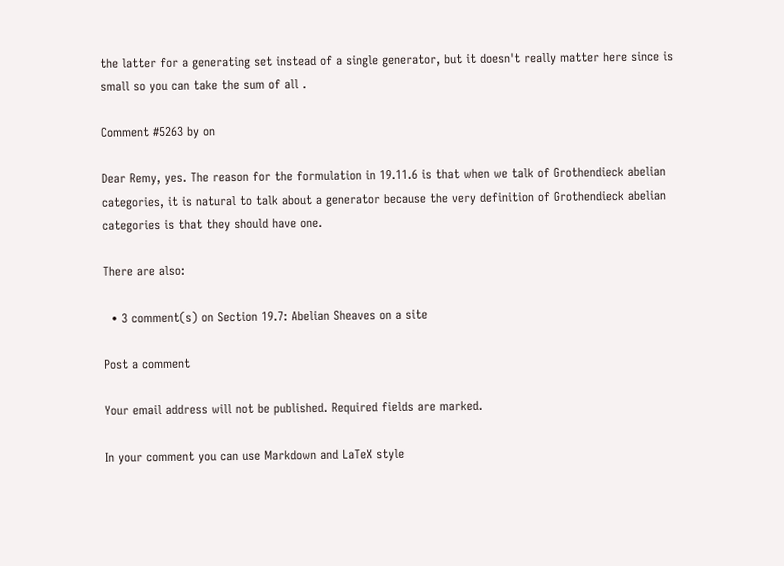the latter for a generating set instead of a single generator, but it doesn't really matter here since is small so you can take the sum of all .

Comment #5263 by on

Dear Remy, yes. The reason for the formulation in 19.11.6 is that when we talk of Grothendieck abelian categories, it is natural to talk about a generator because the very definition of Grothendieck abelian categories is that they should have one.

There are also:

  • 3 comment(s) on Section 19.7: Abelian Sheaves on a site

Post a comment

Your email address will not be published. Required fields are marked.

In your comment you can use Markdown and LaTeX style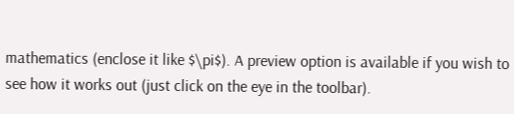mathematics (enclose it like $\pi$). A preview option is available if you wish to see how it works out (just click on the eye in the toolbar).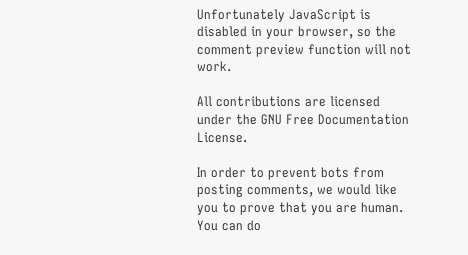Unfortunately JavaScript is disabled in your browser, so the comment preview function will not work.

All contributions are licensed under the GNU Free Documentation License.

In order to prevent bots from posting comments, we would like you to prove that you are human. You can do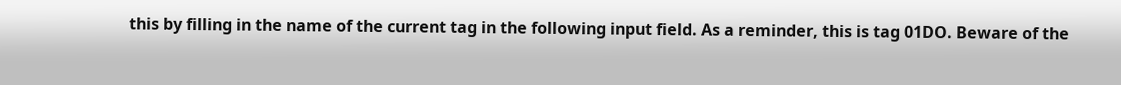this by filling in the name of the current tag in the following input field. As a reminder, this is tag 01DO. Beware of the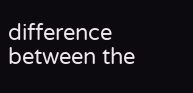difference between the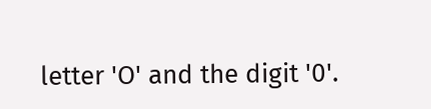letter 'O' and the digit '0'.